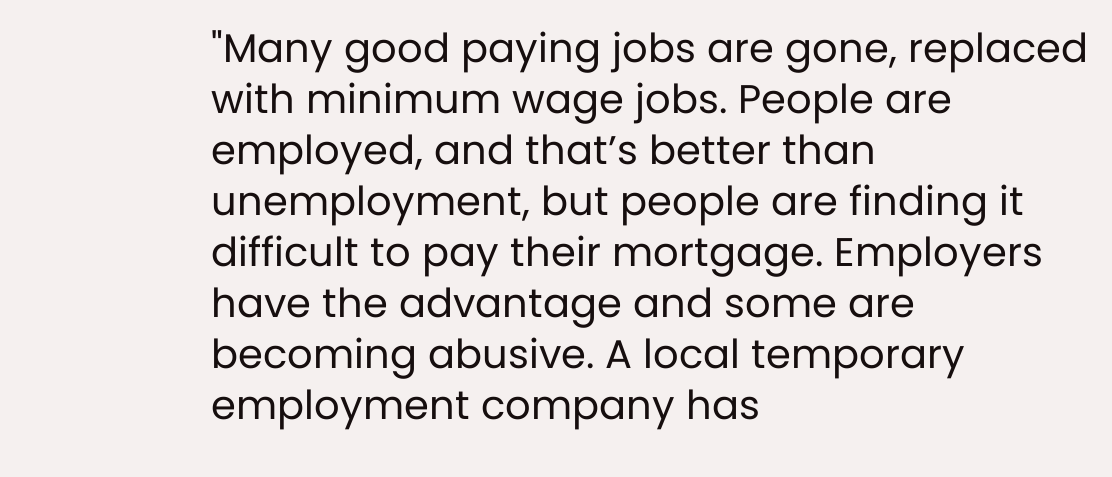"Many good paying jobs are gone, replaced with minimum wage jobs. People are employed, and that’s better than unemployment, but people are finding it difficult to pay their mortgage. Employers have the advantage and some are becoming abusive. A local temporary employment company has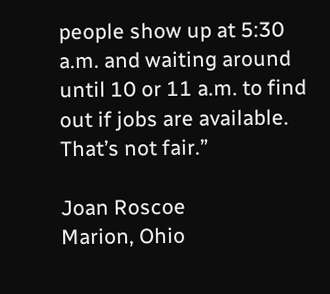people show up at 5:30 a.m. and waiting around until 10 or 11 a.m. to find out if jobs are available. That’s not fair.”

Joan Roscoe
Marion, Ohio